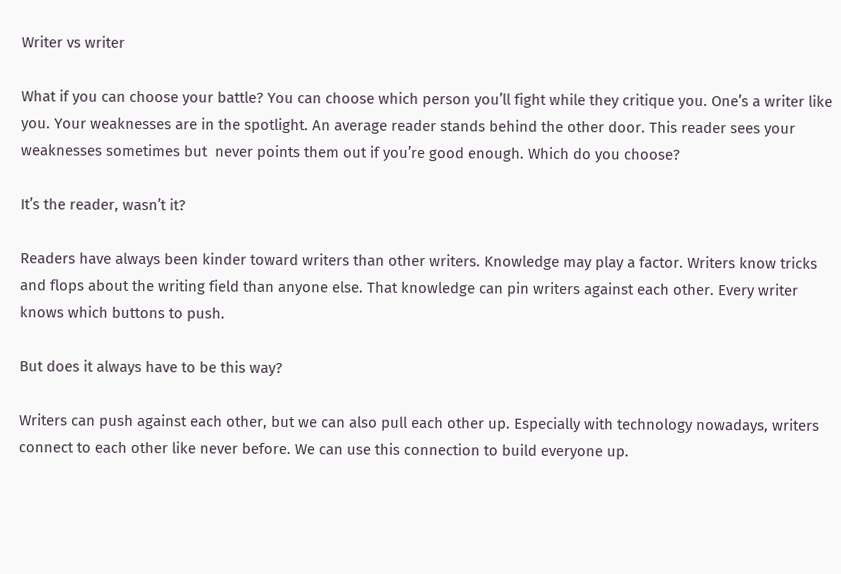Writer vs writer

What if you can choose your battle? You can choose which person you’ll fight while they critique you. One’s a writer like you. Your weaknesses are in the spotlight. An average reader stands behind the other door. This reader sees your weaknesses sometimes but  never points them out if you’re good enough. Which do you choose?

It’s the reader, wasn’t it?

Readers have always been kinder toward writers than other writers. Knowledge may play a factor. Writers know tricks and flops about the writing field than anyone else. That knowledge can pin writers against each other. Every writer knows which buttons to push.

But does it always have to be this way?

Writers can push against each other, but we can also pull each other up. Especially with technology nowadays, writers connect to each other like never before. We can use this connection to build everyone up.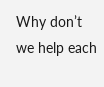Why don’t we help each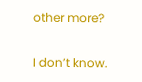other more?

I don’t know.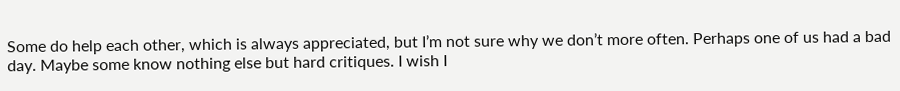Some do help each other, which is always appreciated, but I’m not sure why we don’t more often. Perhaps one of us had a bad day. Maybe some know nothing else but hard critiques. I wish I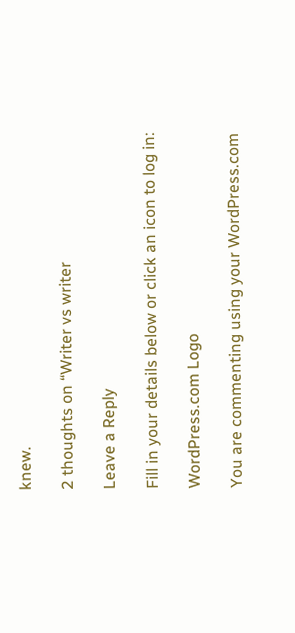knew.

2 thoughts on “Writer vs writer

Leave a Reply

Fill in your details below or click an icon to log in:

WordPress.com Logo

You are commenting using your WordPress.com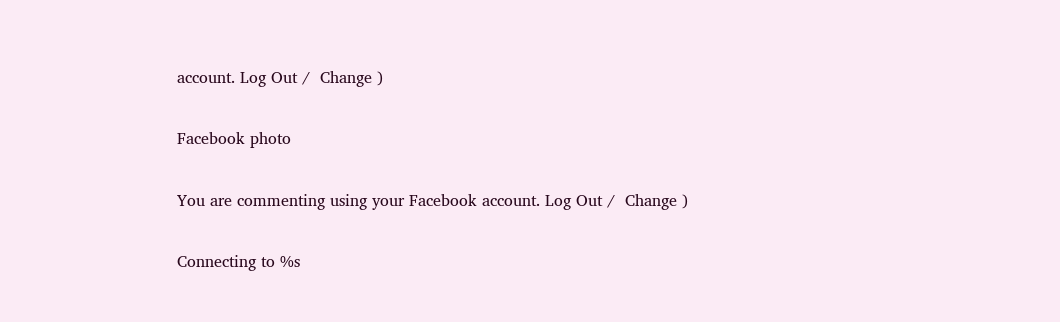account. Log Out /  Change )

Facebook photo

You are commenting using your Facebook account. Log Out /  Change )

Connecting to %s